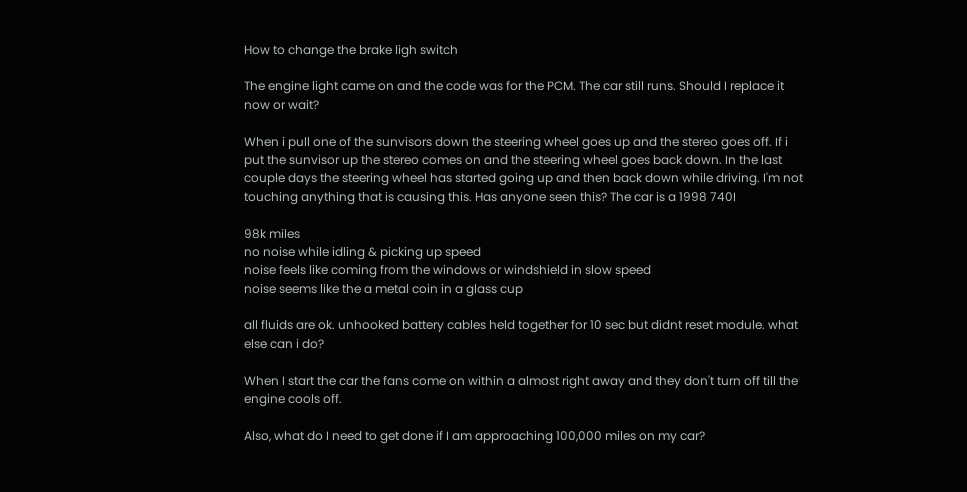How to change the brake ligh switch

The engine light came on and the code was for the PCM. The car still runs. Should I replace it now or wait?

When i pull one of the sunvisors down the steering wheel goes up and the stereo goes off. If i put the sunvisor up the stereo comes on and the steering wheel goes back down. In the last couple days the steering wheel has started going up and then back down while driving. I'm not touching anything that is causing this. Has anyone seen this? The car is a 1998 740I

98k miles
no noise while idling & picking up speed
noise feels like coming from the windows or windshield in slow speed
noise seems like the a metal coin in a glass cup

all fluids are ok. unhooked battery cables held together for 10 sec but didnt reset module. what else can i do?

When I start the car the fans come on within a almost right away and they don't turn off till the engine cools off.

Also, what do I need to get done if I am approaching 100,000 miles on my car?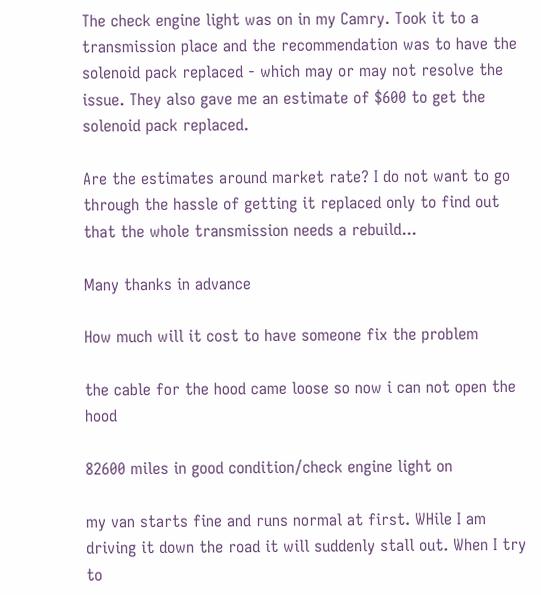The check engine light was on in my Camry. Took it to a transmission place and the recommendation was to have the solenoid pack replaced - which may or may not resolve the issue. They also gave me an estimate of $600 to get the solenoid pack replaced.

Are the estimates around market rate? I do not want to go through the hassle of getting it replaced only to find out that the whole transmission needs a rebuild...

Many thanks in advance

How much will it cost to have someone fix the problem

the cable for the hood came loose so now i can not open the hood

82600 miles in good condition/check engine light on

my van starts fine and runs normal at first. WHile I am driving it down the road it will suddenly stall out. When I try to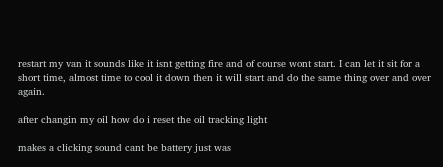restart my van it sounds like it isnt getting fire and of course wont start. I can let it sit for a short time, almost time to cool it down then it will start and do the same thing over and over again.

after changin my oil how do i reset the oil tracking light

makes a clicking sound cant be battery just was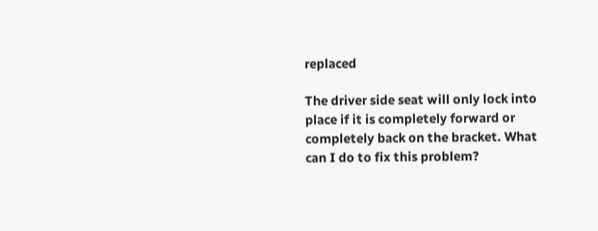replaced

The driver side seat will only lock into place if it is completely forward or completely back on the bracket. What can I do to fix this problem?